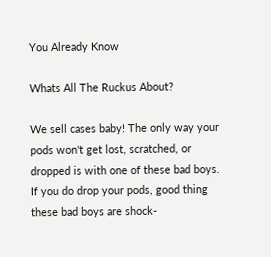You Already Know

Whats All The Ruckus About?

We sell cases baby! The only way your pods won't get lost, scratched, or dropped is with one of these bad boys. If you do drop your pods, good thing these bad boys are shock-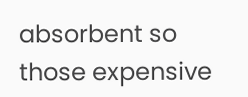absorbent so those expensive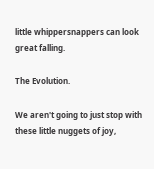little whippersnappers can look great falling.

The Evolution.

We aren't going to just stop with these little nuggets of joy,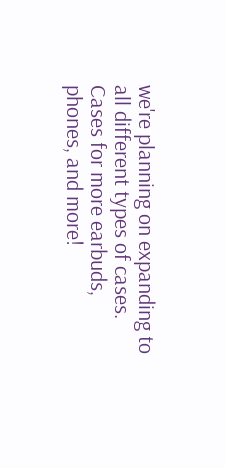we're planning on expanding to all different types of cases. Cases for more earbuds, phones, and more!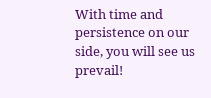With time and persistence on our side, you will see us prevail!